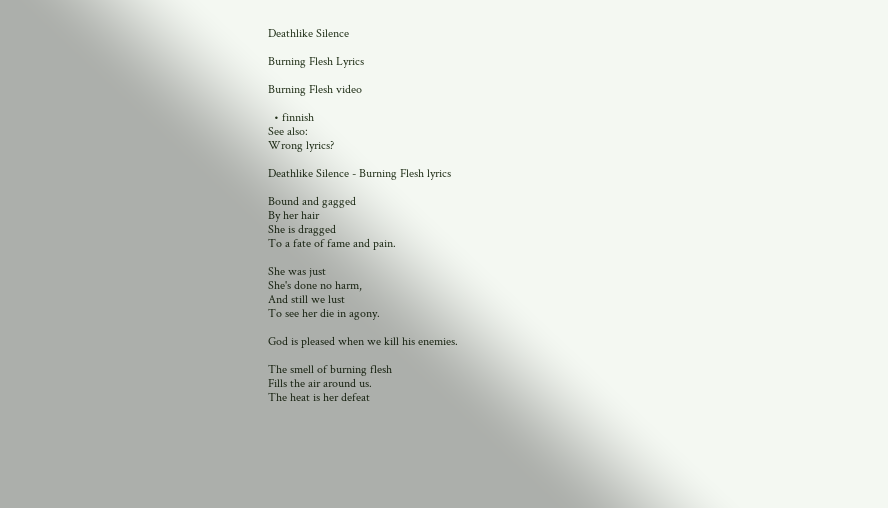Deathlike Silence

Burning Flesh Lyrics

Burning Flesh video

  • finnish
See also:
Wrong lyrics?

Deathlike Silence - Burning Flesh lyrics

Bound and gagged
By her hair
She is dragged
To a fate of fame and pain.

She was just
She's done no harm,
And still we lust
To see her die in agony.

God is pleased when we kill his enemies.

The smell of burning flesh
Fills the air around us.
The heat is her defeat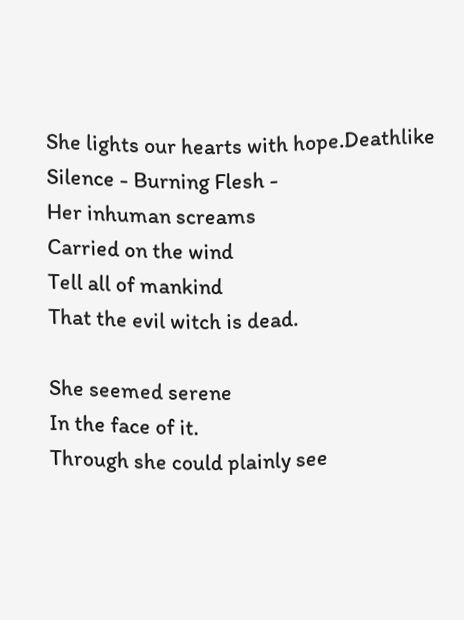She lights our hearts with hope.Deathlike Silence - Burning Flesh -
Her inhuman screams
Carried on the wind
Tell all of mankind
That the evil witch is dead.

She seemed serene
In the face of it.
Through she could plainly see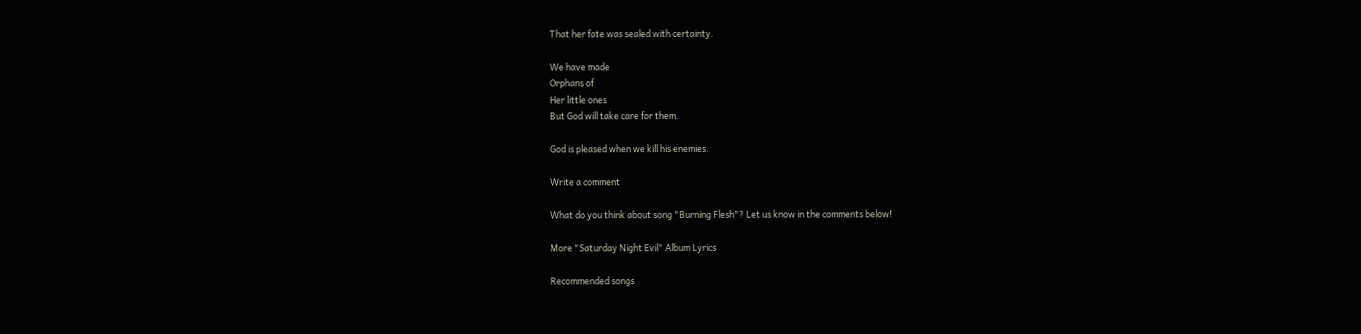That her fate was sealed with certainty.

We have made
Orphans of
Her little ones
But God will take care for them.

God is pleased when we kill his enemies.

Write a comment

What do you think about song "Burning Flesh"? Let us know in the comments below!

More "Saturday Night Evil" Album Lyrics

Recommended songs